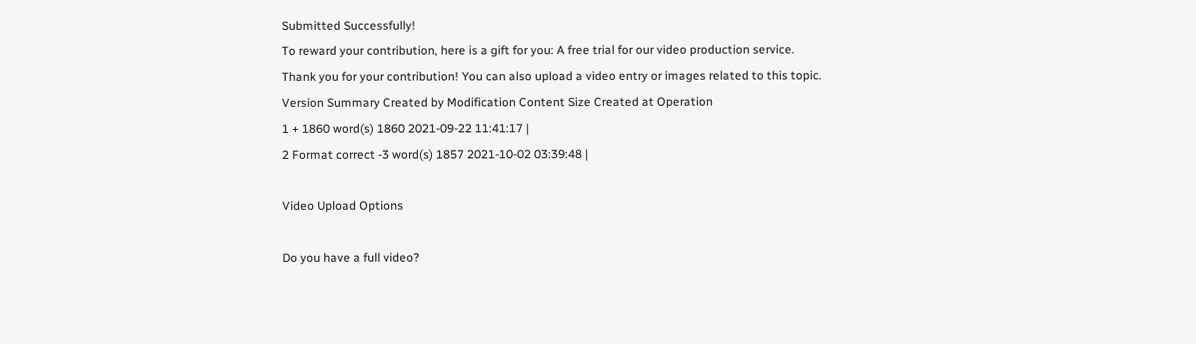Submitted Successfully!
To reward your contribution, here is a gift for you: A free trial for our video production service.
Thank you for your contribution! You can also upload a video entry or images related to this topic.
Version Summary Created by Modification Content Size Created at Operation
1 + 1860 word(s) 1860 2021-09-22 11:41:17 |
2 Format correct -3 word(s) 1857 2021-10-02 03:39:48 |

Video Upload Options

Do you have a full video?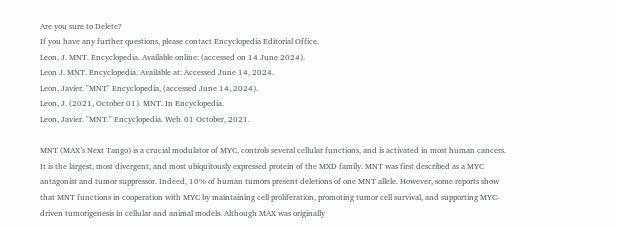Are you sure to Delete?
If you have any further questions, please contact Encyclopedia Editorial Office.
Leon, J. MNT. Encyclopedia. Available online: (accessed on 14 June 2024).
Leon J. MNT. Encyclopedia. Available at: Accessed June 14, 2024.
Leon, Javier. "MNT" Encyclopedia, (accessed June 14, 2024).
Leon, J. (2021, October 01). MNT. In Encyclopedia.
Leon, Javier. "MNT." Encyclopedia. Web. 01 October, 2021.

MNT (MAX’s Next Tango) is a crucial modulator of MYC, controls several cellular functions, and is activated in most human cancers. It is the largest, most divergent, and most ubiquitously expressed protein of the MXD family. MNT was first described as a MYC antagonist and tumor suppressor. Indeed, 10% of human tumors present deletions of one MNT allele. However, some reports show that MNT functions in cooperation with MYC by maintaining cell proliferation, promoting tumor cell survival, and supporting MYC-driven tumorigenesis in cellular and animal models. Although MAX was originally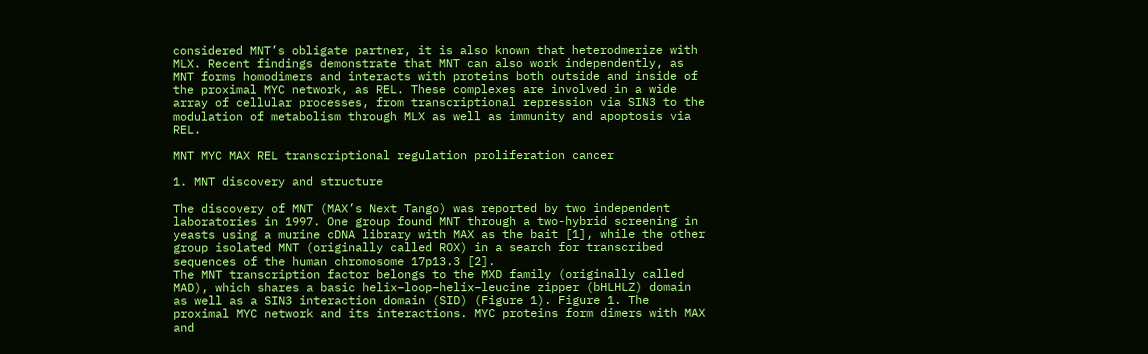considered MNT’s obligate partner, it is also known that heterodmerize with MLX. Recent findings demonstrate that MNT can also work independently, as MNT forms homodimers and interacts with proteins both outside and inside of the proximal MYC network, as REL. These complexes are involved in a wide array of cellular processes, from transcriptional repression via SIN3 to the modulation of metabolism through MLX as well as immunity and apoptosis via REL.

MNT MYC MAX REL transcriptional regulation proliferation cancer

1. MNT discovery and structure

The discovery of MNT (MAX’s Next Tango) was reported by two independent laboratories in 1997. One group found MNT through a two-hybrid screening in yeasts using a murine cDNA library with MAX as the bait [1], while the other group isolated MNT (originally called ROX) in a search for transcribed sequences of the human chromosome 17p13.3 [2].
The MNT transcription factor belongs to the MXD family (originally called MAD), which shares a basic helix–loop–helix–leucine zipper (bHLHLZ) domain as well as a SIN3 interaction domain (SID) (Figure 1). Figure 1. The proximal MYC network and its interactions. MYC proteins form dimers with MAX and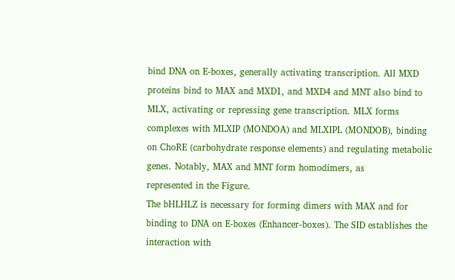bind DNA on E-boxes, generally activating transcription. All MXD proteins bind to MAX and MXD1, and MXD4 and MNT also bind to MLX, activating or repressing gene transcription. MLX forms complexes with MLXIP (MONDOA) and MLXIPL (MONDOB), binding on ChoRE (carbohydrate response elements) and regulating metabolic genes. Notably, MAX and MNT form homodimers, as
represented in the Figure.
The bHLHLZ is necessary for forming dimers with MAX and for binding to DNA on E-boxes (Enhancer-boxes). The SID establishes the interaction with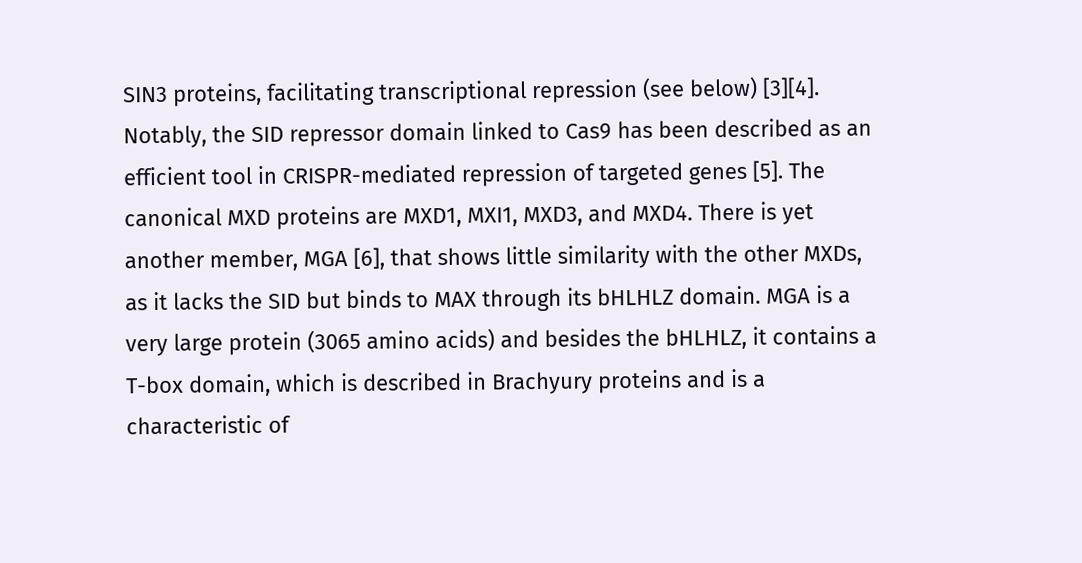SIN3 proteins, facilitating transcriptional repression (see below) [3][4]. Notably, the SID repressor domain linked to Cas9 has been described as an efficient tool in CRISPR-mediated repression of targeted genes [5]. The canonical MXD proteins are MXD1, MXI1, MXD3, and MXD4. There is yet another member, MGA [6], that shows little similarity with the other MXDs, as it lacks the SID but binds to MAX through its bHLHLZ domain. MGA is a very large protein (3065 amino acids) and besides the bHLHLZ, it contains a T-box domain, which is described in Brachyury proteins and is a characteristic of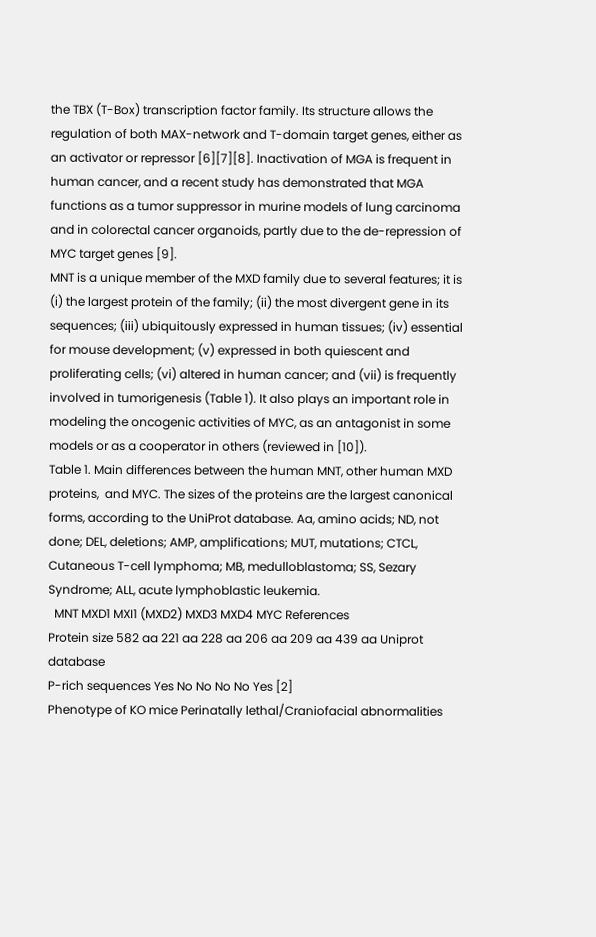the TBX (T-Box) transcription factor family. Its structure allows the regulation of both MAX-network and T-domain target genes, either as an activator or repressor [6][7][8]. Inactivation of MGA is frequent in human cancer, and a recent study has demonstrated that MGA functions as a tumor suppressor in murine models of lung carcinoma and in colorectal cancer organoids, partly due to the de-repression of MYC target genes [9].
MNT is a unique member of the MXD family due to several features; it is (i) the largest protein of the family; (ii) the most divergent gene in its sequences; (iii) ubiquitously expressed in human tissues; (iv) essential for mouse development; (v) expressed in both quiescent and proliferating cells; (vi) altered in human cancer; and (vii) is frequently involved in tumorigenesis (Table 1). It also plays an important role in modeling the oncogenic activities of MYC, as an antagonist in some models or as a cooperator in others (reviewed in [10]).
Table 1. Main differences between the human MNT, other human MXD proteins,  and MYC. The sizes of the proteins are the largest canonical forms, according to the UniProt database. Aa, amino acids; ND, not done; DEL, deletions; AMP, amplifications; MUT, mutations; CTCL, Cutaneous T-cell lymphoma; MB, medulloblastoma; SS, Sezary Syndrome; ALL, acute lymphoblastic leukemia.
  MNT MXD1 MXI1 (MXD2) MXD3 MXD4 MYC References
Protein size 582 aa 221 aa 228 aa 206 aa 209 aa 439 aa Uniprot database
P-rich sequences Yes No No No No Yes [2]
Phenotype of KO mice Perinatally lethal/Craniofacial abnormalities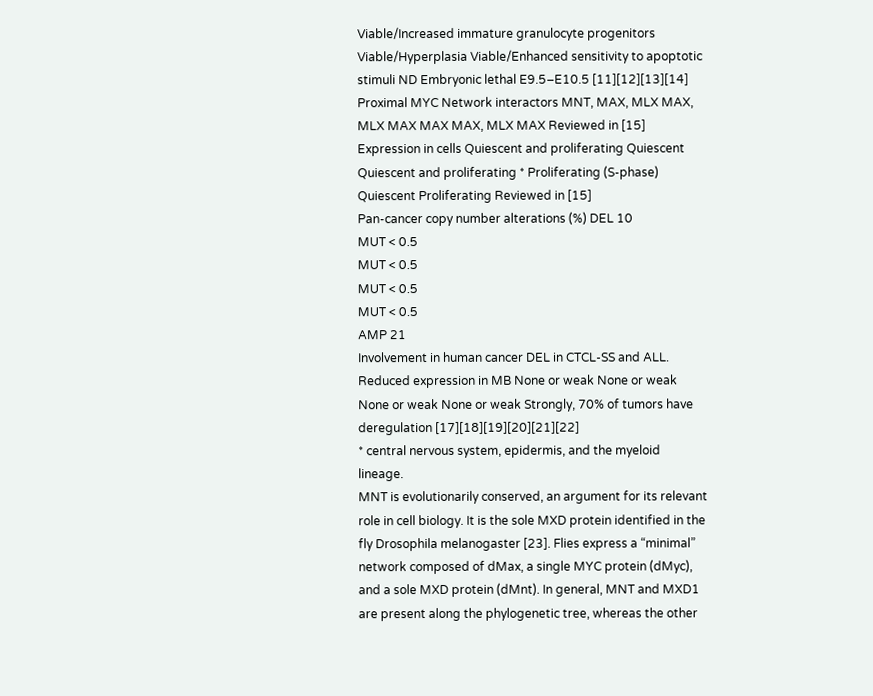Viable/Increased immature granulocyte progenitors Viable/Hyperplasia Viable/Enhanced sensitivity to apoptotic stimuli ND Embryonic lethal E9.5–E10.5 [11][12][13][14]
Proximal MYC Network interactors MNT, MAX, MLX MAX, MLX MAX MAX MAX, MLX MAX Reviewed in [15]
Expression in cells Quiescent and proliferating Quiescent Quiescent and proliferating * Proliferating (S-phase) Quiescent Proliferating Reviewed in [15]
Pan-cancer copy number alterations (%) DEL 10
MUT < 0.5
MUT < 0.5
MUT < 0.5
MUT < 0.5
AMP 21
Involvement in human cancer DEL in CTCL-SS and ALL. Reduced expression in MB None or weak None or weak None or weak None or weak Strongly, 70% of tumors have deregulation [17][18][19][20][21][22]
* central nervous system, epidermis, and the myeloid lineage.
MNT is evolutionarily conserved, an argument for its relevant role in cell biology. It is the sole MXD protein identified in the fly Drosophila melanogaster [23]. Flies express a “minimal” network composed of dMax, a single MYC protein (dMyc), and a sole MXD protein (dMnt). In general, MNT and MXD1 are present along the phylogenetic tree, whereas the other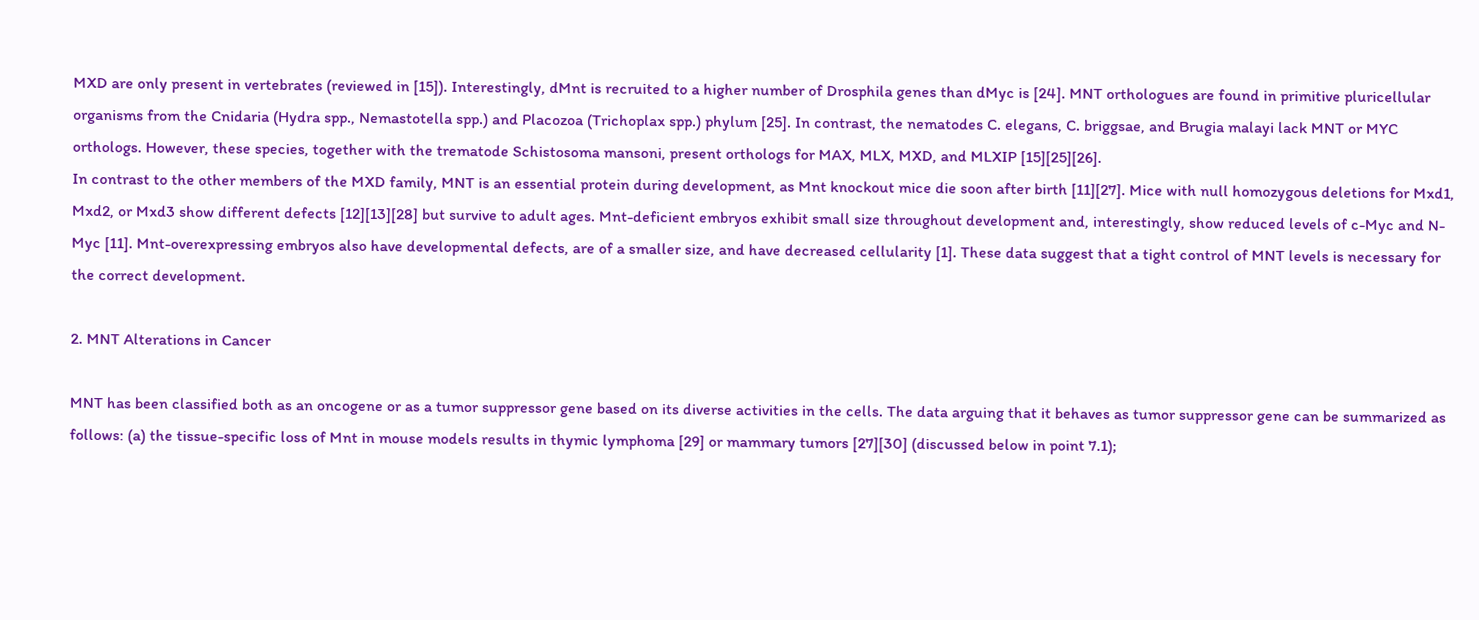MXD are only present in vertebrates (reviewed in [15]). Interestingly, dMnt is recruited to a higher number of Drosphila genes than dMyc is [24]. MNT orthologues are found in primitive pluricellular organisms from the Cnidaria (Hydra spp., Nemastotella spp.) and Placozoa (Trichoplax spp.) phylum [25]. In contrast, the nematodes C. elegans, C. briggsae, and Brugia malayi lack MNT or MYC orthologs. However, these species, together with the trematode Schistosoma mansoni, present orthologs for MAX, MLX, MXD, and MLXIP [15][25][26].
In contrast to the other members of the MXD family, MNT is an essential protein during development, as Mnt knockout mice die soon after birth [11][27]. Mice with null homozygous deletions for Mxd1, Mxd2, or Mxd3 show different defects [12][13][28] but survive to adult ages. Mnt-deficient embryos exhibit small size throughout development and, interestingly, show reduced levels of c-Myc and N-Myc [11]. Mnt-overexpressing embryos also have developmental defects, are of a smaller size, and have decreased cellularity [1]. These data suggest that a tight control of MNT levels is necessary for the correct development.

2. MNT Alterations in Cancer

MNT has been classified both as an oncogene or as a tumor suppressor gene based on its diverse activities in the cells. The data arguing that it behaves as tumor suppressor gene can be summarized as follows: (a) the tissue-specific loss of Mnt in mouse models results in thymic lymphoma [29] or mammary tumors [27][30] (discussed below in point 7.1);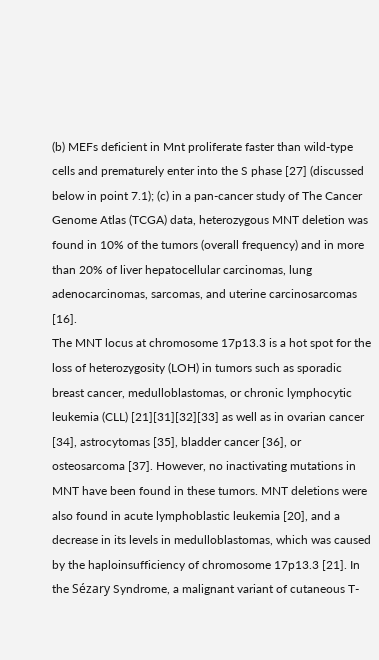(b) MEFs deficient in Mnt proliferate faster than wild-type cells and prematurely enter into the S phase [27] (discussed below in point 7.1); (c) in a pan-cancer study of The Cancer Genome Atlas (TCGA) data, heterozygous MNT deletion was found in 10% of the tumors (overall frequency) and in more than 20% of liver hepatocellular carcinomas, lung adenocarcinomas, sarcomas, and uterine carcinosarcomas [16].
The MNT locus at chromosome 17p13.3 is a hot spot for the loss of heterozygosity (LOH) in tumors such as sporadic breast cancer, medulloblastomas, or chronic lymphocytic leukemia (CLL) [21][31][32][33] as well as in ovarian cancer [34], astrocytomas [35], bladder cancer [36], or osteosarcoma [37]. However, no inactivating mutations in MNT have been found in these tumors. MNT deletions were also found in acute lymphoblastic leukemia [20], and a decrease in its levels in medulloblastomas, which was caused by the haploinsufficiency of chromosome 17p13.3 [21]. In the Sézary Syndrome, a malignant variant of cutaneous T-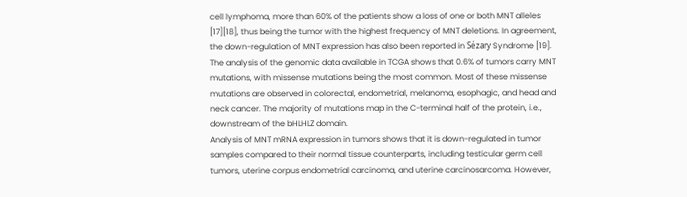cell lymphoma, more than 60% of the patients show a loss of one or both MNT alleles [17][18], thus being the tumor with the highest frequency of MNT deletions. In agreement, the down-regulation of MNT expression has also been reported in Sézary Syndrome [19].
The analysis of the genomic data available in TCGA shows that 0.6% of tumors carry MNT mutations, with missense mutations being the most common. Most of these missense mutations are observed in colorectal, endometrial, melanoma, esophagic, and head and neck cancer. The majority of mutations map in the C-terminal half of the protein, i.e., downstream of the bHLHLZ domain.
Analysis of MNT mRNA expression in tumors shows that it is down-regulated in tumor samples compared to their normal tissue counterparts, including testicular germ cell tumors, uterine corpus endometrial carcinoma, and uterine carcinosarcoma. However,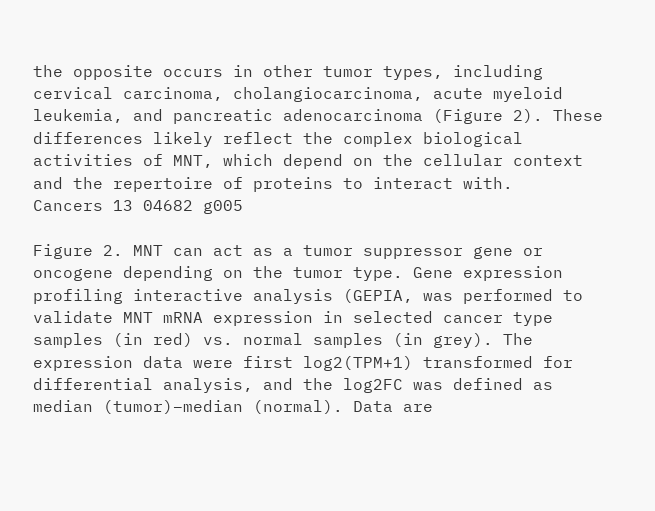the opposite occurs in other tumor types, including cervical carcinoma, cholangiocarcinoma, acute myeloid leukemia, and pancreatic adenocarcinoma (Figure 2). These differences likely reflect the complex biological activities of MNT, which depend on the cellular context and the repertoire of proteins to interact with.
Cancers 13 04682 g005

Figure 2. MNT can act as a tumor suppressor gene or oncogene depending on the tumor type. Gene expression profiling interactive analysis (GEPIA, was performed to validate MNT mRNA expression in selected cancer type samples (in red) vs. normal samples (in grey). The expression data were first log2(TPM+1) transformed for differential analysis, and the log2FC was defined as median (tumor)–median (normal). Data are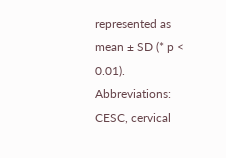represented as mean ± SD (* p < 0.01). Abbreviations: CESC, cervical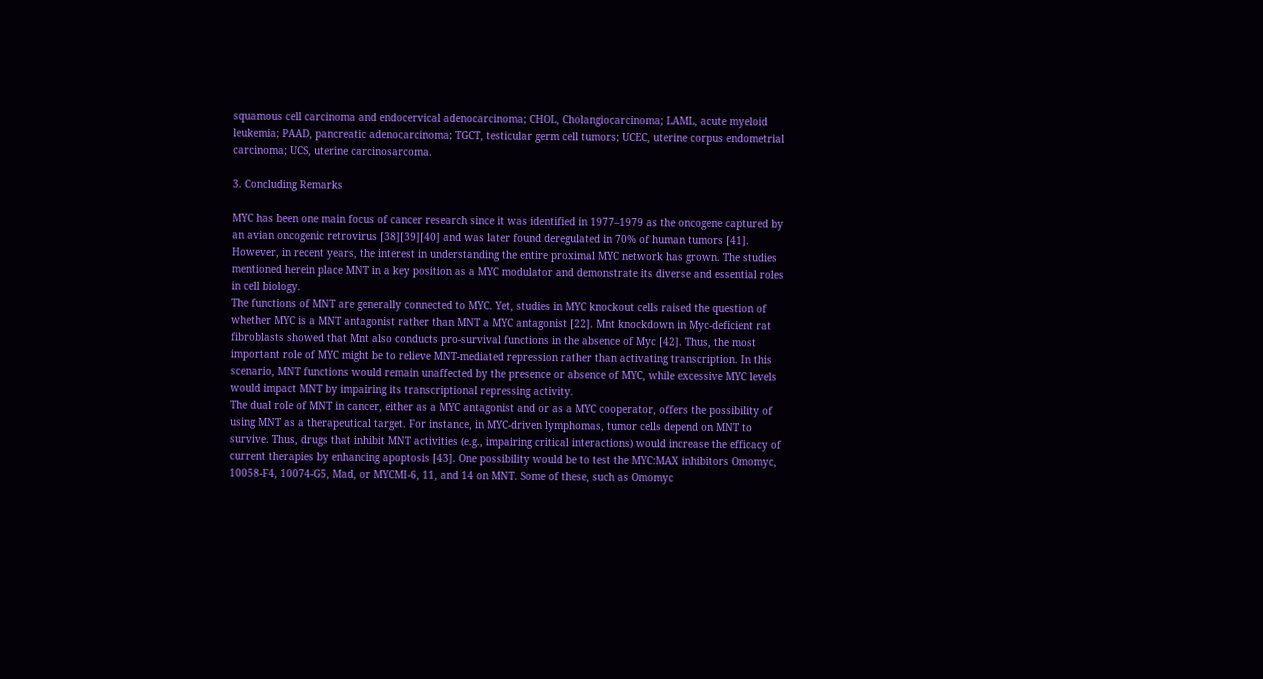squamous cell carcinoma and endocervical adenocarcinoma; CHOL, Cholangiocarcinoma; LAML, acute myeloid leukemia; PAAD, pancreatic adenocarcinoma; TGCT, testicular germ cell tumors; UCEC, uterine corpus endometrial carcinoma; UCS, uterine carcinosarcoma.

3. Concluding Remarks

MYC has been one main focus of cancer research since it was identified in 1977–1979 as the oncogene captured by an avian oncogenic retrovirus [38][39][40] and was later found deregulated in 70% of human tumors [41]. However, in recent years, the interest in understanding the entire proximal MYC network has grown. The studies mentioned herein place MNT in a key position as a MYC modulator and demonstrate its diverse and essential roles in cell biology.
The functions of MNT are generally connected to MYC. Yet, studies in MYC knockout cells raised the question of whether MYC is a MNT antagonist rather than MNT a MYC antagonist [22]. Mnt knockdown in Myc-deficient rat fibroblasts showed that Mnt also conducts pro-survival functions in the absence of Myc [42]. Thus, the most important role of MYC might be to relieve MNT-mediated repression rather than activating transcription. In this scenario, MNT functions would remain unaffected by the presence or absence of MYC, while excessive MYC levels would impact MNT by impairing its transcriptional repressing activity.
The dual role of MNT in cancer, either as a MYC antagonist and or as a MYC cooperator, offers the possibility of using MNT as a therapeutical target. For instance, in MYC-driven lymphomas, tumor cells depend on MNT to survive. Thus, drugs that inhibit MNT activities (e.g., impairing critical interactions) would increase the efficacy of current therapies by enhancing apoptosis [43]. One possibility would be to test the MYC:MAX inhibitors Omomyc, 10058-F4, 10074-G5, Mad, or MYCMI-6, 11, and 14 on MNT. Some of these, such as Omomyc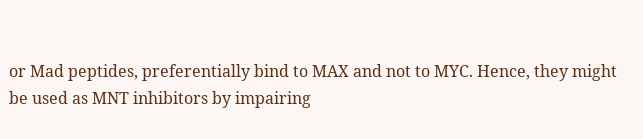or Mad peptides, preferentially bind to MAX and not to MYC. Hence, they might be used as MNT inhibitors by impairing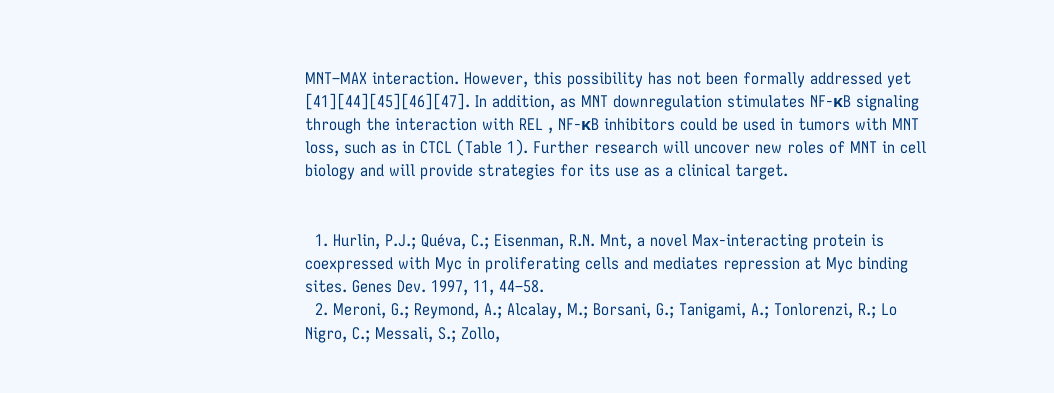MNT–MAX interaction. However, this possibility has not been formally addressed yet [41][44][45][46][47]. In addition, as MNT downregulation stimulates NF-κB signaling through the interaction with REL , NF-κB inhibitors could be used in tumors with MNT loss, such as in CTCL (Table 1). Further research will uncover new roles of MNT in cell biology and will provide strategies for its use as a clinical target.


  1. Hurlin, P.J.; Quéva, C.; Eisenman, R.N. Mnt, a novel Max-interacting protein is coexpressed with Myc in proliferating cells and mediates repression at Myc binding sites. Genes Dev. 1997, 11, 44–58.
  2. Meroni, G.; Reymond, A.; Alcalay, M.; Borsani, G.; Tanigami, A.; Tonlorenzi, R.; Lo Nigro, C.; Messali, S.; Zollo,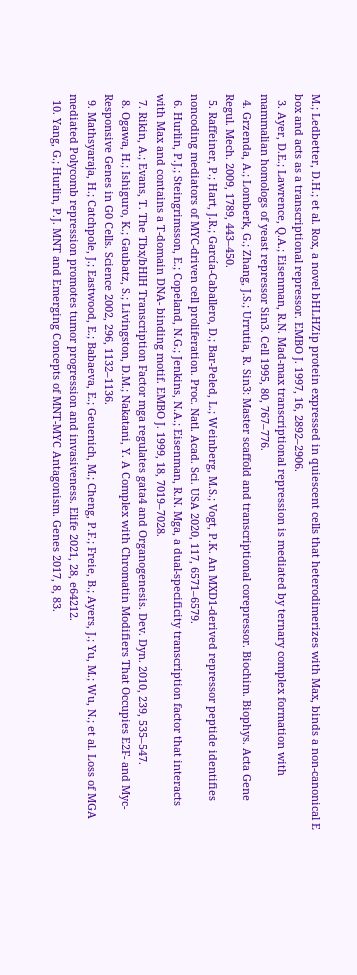M.; Ledbetter, D.H.; et al. Rox, a novel bHLHZip protein expressed in quiescent cells that heterodimerizes with Max, binds a non-canonical E box and acts as a transcriptional repressor. EMBO J. 1997, 16, 2892–2906.
  3. Ayer, D.E.; Lawrence, Q.A.; Eisenman, R.N. Mad-max transcriptional repression is mediated by ternary complex formation with mammalian homologs of yeast repressor Sin3. Cell 1995, 80, 767–776.
  4. Grzenda, A.; Lomberk, G.; Zhang, J.S.; Urrutia, R. Sin3: Master scaffold and transcriptional corepressor. Biochim. Biophys. Acta Gene Regul. Mech. 2009, 1789, 443–450.
  5. Raffeiner, P.; Hart, J.R.; García-Caballero, D.; Bar-Peled, L.; Weinberg, M.S.; Vogt, P.K. An MXD1-derived repressor peptide identifies noncoding mediators of MYC-driven cell proliferation. Proc. Natl. Acad. Sci. USA 2020, 117, 6571–6579.
  6. Hurlin, P.J.; Steingrimsson, E.; Copeland, N.G.; Jenkins, N.A.; Eisenman, R.N. Mga, a dual-specificity transcription factor that interacts with Max and contains a T-domain DNA- binding motif. EMBO J. 1999, 18, 7019–7028.
  7. Rikin, A.; Evans, T. The Tbx/bHlH Transcription Factor mga regulates gata4 and Organogenesis. Dev. Dyn. 2010, 239, 535–547.
  8. Ogawa, H.; Ishiguro, K.; Gaubatz, S.; Livingston, D.M.; Nakatani, Y. A Complex with Chromatin Modifiers That Occupies E2F- and Myc-Responsive Genes in G0 Cells. Science 2002, 296, 1132–1136.
  9. Mathsyaraja, H.; Catchpole, J.; Eastwood, E.; Babaeva, E.; Geuenich, M.; Cheng, P.F.; Freie, B.; Ayers, J.; Yu, M.; Wu, N.; et al. Loss of MGA mediated Polycomb repression promotes tumor progression and invasiveness. Elife 2021, 28, e64212.
  10. Yang, G.; Hurlin, P.J. MNT and Emerging Concepts of MNT-MYC Antagonism. Genes 2017, 8, 83.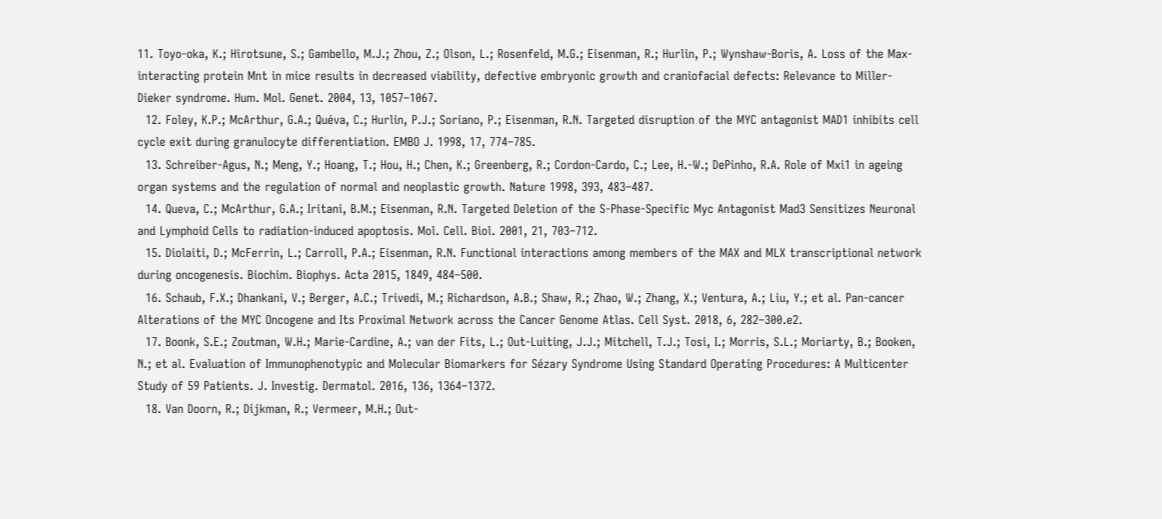11. Toyo-oka, K.; Hirotsune, S.; Gambello, M.J.; Zhou, Z.; Olson, L.; Rosenfeld, M.G.; Eisenman, R.; Hurlin, P.; Wynshaw-Boris, A. Loss of the Max-interacting protein Mnt in mice results in decreased viability, defective embryonic growth and craniofacial defects: Relevance to Miller-Dieker syndrome. Hum. Mol. Genet. 2004, 13, 1057–1067.
  12. Foley, K.P.; McArthur, G.A.; Quéva, C.; Hurlin, P.J.; Soriano, P.; Eisenman, R.N. Targeted disruption of the MYC antagonist MAD1 inhibits cell cycle exit during granulocyte differentiation. EMBO J. 1998, 17, 774–785.
  13. Schreiber-Agus, N.; Meng, Y.; Hoang, T.; Hou, H.; Chen, K.; Greenberg, R.; Cordon-Cardo, C.; Lee, H.-W.; DePinho, R.A. Role of Mxi1 in ageing organ systems and the regulation of normal and neoplastic growth. Nature 1998, 393, 483–487.
  14. Queva, C.; McArthur, G.A.; Iritani, B.M.; Eisenman, R.N. Targeted Deletion of the S-Phase-Specific Myc Antagonist Mad3 Sensitizes Neuronal and Lymphoid Cells to radiation-induced apoptosis. Mol. Cell. Biol. 2001, 21, 703–712.
  15. Diolaiti, D.; McFerrin, L.; Carroll, P.A.; Eisenman, R.N. Functional interactions among members of the MAX and MLX transcriptional network during oncogenesis. Biochim. Biophys. Acta 2015, 1849, 484–500.
  16. Schaub, F.X.; Dhankani, V.; Berger, A.C.; Trivedi, M.; Richardson, A.B.; Shaw, R.; Zhao, W.; Zhang, X.; Ventura, A.; Liu, Y.; et al. Pan-cancer Alterations of the MYC Oncogene and Its Proximal Network across the Cancer Genome Atlas. Cell Syst. 2018, 6, 282–300.e2.
  17. Boonk, S.E.; Zoutman, W.H.; Marie-Cardine, A.; van der Fits, L.; Out-Luiting, J.J.; Mitchell, T.J.; Tosi, I.; Morris, S.L.; Moriarty, B.; Booken, N.; et al. Evaluation of Immunophenotypic and Molecular Biomarkers for Sézary Syndrome Using Standard Operating Procedures: A Multicenter Study of 59 Patients. J. Investig. Dermatol. 2016, 136, 1364–1372.
  18. Van Doorn, R.; Dijkman, R.; Vermeer, M.H.; Out-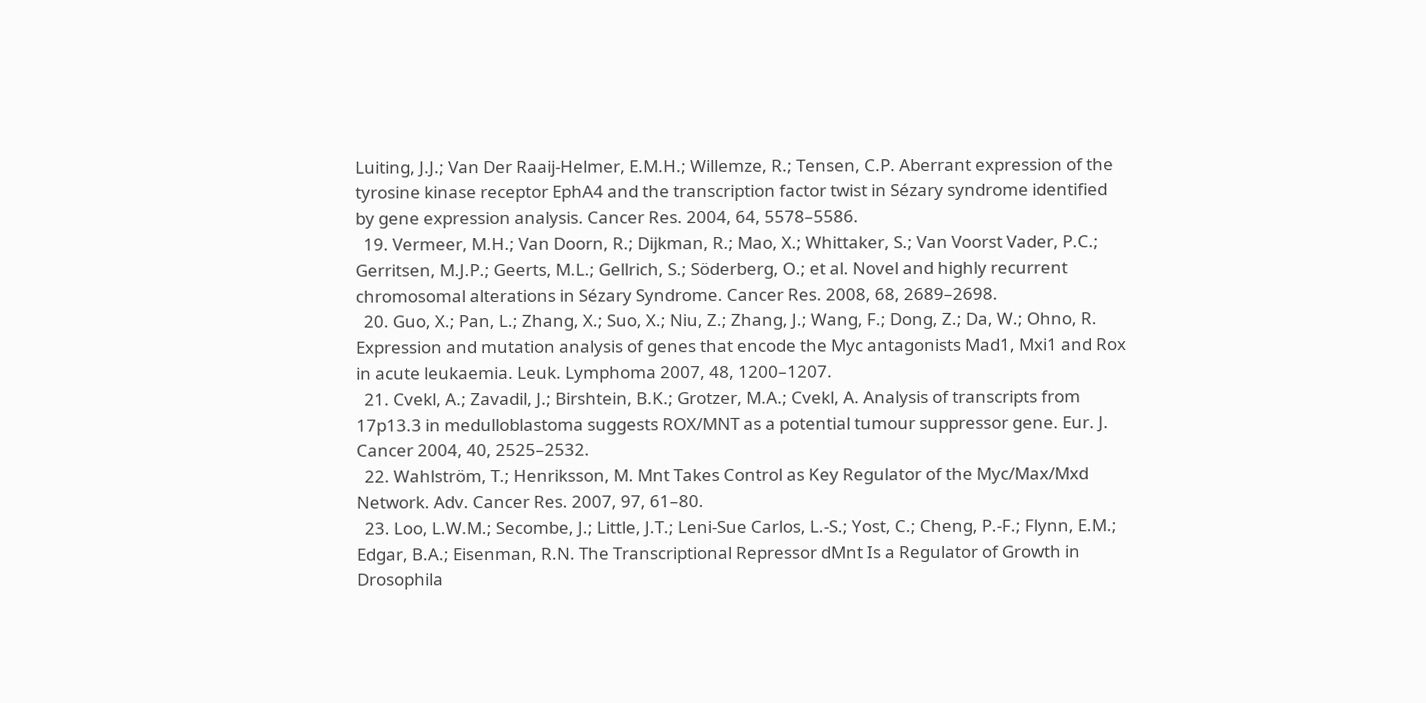Luiting, J.J.; Van Der Raaij-Helmer, E.M.H.; Willemze, R.; Tensen, C.P. Aberrant expression of the tyrosine kinase receptor EphA4 and the transcription factor twist in Sézary syndrome identified by gene expression analysis. Cancer Res. 2004, 64, 5578–5586.
  19. Vermeer, M.H.; Van Doorn, R.; Dijkman, R.; Mao, X.; Whittaker, S.; Van Voorst Vader, P.C.; Gerritsen, M.J.P.; Geerts, M.L.; Gellrich, S.; Söderberg, O.; et al. Novel and highly recurrent chromosomal alterations in Sézary Syndrome. Cancer Res. 2008, 68, 2689–2698.
  20. Guo, X.; Pan, L.; Zhang, X.; Suo, X.; Niu, Z.; Zhang, J.; Wang, F.; Dong, Z.; Da, W.; Ohno, R. Expression and mutation analysis of genes that encode the Myc antagonists Mad1, Mxi1 and Rox in acute leukaemia. Leuk. Lymphoma 2007, 48, 1200–1207.
  21. Cvekl, A.; Zavadil, J.; Birshtein, B.K.; Grotzer, M.A.; Cvekl, A. Analysis of transcripts from 17p13.3 in medulloblastoma suggests ROX/MNT as a potential tumour suppressor gene. Eur. J. Cancer 2004, 40, 2525–2532.
  22. Wahlström, T.; Henriksson, M. Mnt Takes Control as Key Regulator of the Myc/Max/Mxd Network. Adv. Cancer Res. 2007, 97, 61–80.
  23. Loo, L.W.M.; Secombe, J.; Little, J.T.; Leni-Sue Carlos, L.-S.; Yost, C.; Cheng, P.-F.; Flynn, E.M.; Edgar, B.A.; Eisenman, R.N. The Transcriptional Repressor dMnt Is a Regulator of Growth in Drosophila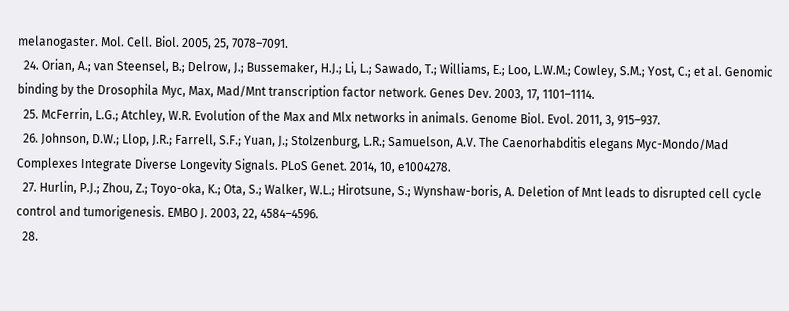melanogaster. Mol. Cell. Biol. 2005, 25, 7078–7091.
  24. Orian, A.; van Steensel, B.; Delrow, J.; Bussemaker, H.J.; Li, L.; Sawado, T.; Williams, E.; Loo, L.W.M.; Cowley, S.M.; Yost, C.; et al. Genomic binding by the Drosophila Myc, Max, Mad/Mnt transcription factor network. Genes Dev. 2003, 17, 1101–1114.
  25. McFerrin, L.G.; Atchley, W.R. Evolution of the Max and Mlx networks in animals. Genome Biol. Evol. 2011, 3, 915–937.
  26. Johnson, D.W.; Llop, J.R.; Farrell, S.F.; Yuan, J.; Stolzenburg, L.R.; Samuelson, A.V. The Caenorhabditis elegans Myc-Mondo/Mad Complexes Integrate Diverse Longevity Signals. PLoS Genet. 2014, 10, e1004278.
  27. Hurlin, P.J.; Zhou, Z.; Toyo-oka, K.; Ota, S.; Walker, W.L.; Hirotsune, S.; Wynshaw-boris, A. Deletion of Mnt leads to disrupted cell cycle control and tumorigenesis. EMBO J. 2003, 22, 4584–4596.
  28.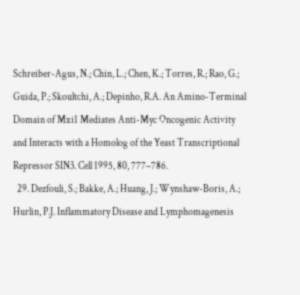Schreiber-Agus, N.; Chin, L.; Chen, K.; Torres, R.; Rao, G.; Guida, P.; Skoultchi, A.; Depinho, R.A. An Amino-Terminal Domain of Mxi1 Mediates Anti-Myc Oncogenic Activity and Interacts with a Homolog of the Yeast Transcriptional Repressor SIN3. Cell 1995, 80, 777–786.
  29. Dezfouli, S.; Bakke, A.; Huang, J.; Wynshaw-Boris, A.; Hurlin, P.J. Inflammatory Disease and Lymphomagenesis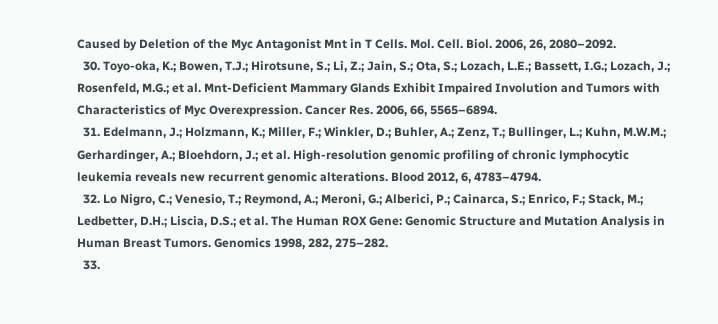Caused by Deletion of the Myc Antagonist Mnt in T Cells. Mol. Cell. Biol. 2006, 26, 2080–2092.
  30. Toyo-oka, K.; Bowen, T.J.; Hirotsune, S.; Li, Z.; Jain, S.; Ota, S.; Lozach, L.E.; Bassett, I.G.; Lozach, J.; Rosenfeld, M.G.; et al. Mnt-Deficient Mammary Glands Exhibit Impaired Involution and Tumors with Characteristics of Myc Overexpression. Cancer Res. 2006, 66, 5565–6894.
  31. Edelmann, J.; Holzmann, K.; Miller, F.; Winkler, D.; Buhler, A.; Zenz, T.; Bullinger, L.; Kuhn, M.W.M.; Gerhardinger, A.; Bloehdorn, J.; et al. High-resolution genomic profiling of chronic lymphocytic leukemia reveals new recurrent genomic alterations. Blood 2012, 6, 4783–4794.
  32. Lo Nigro, C.; Venesio, T.; Reymond, A.; Meroni, G.; Alberici, P.; Cainarca, S.; Enrico, F.; Stack, M.; Ledbetter, D.H.; Liscia, D.S.; et al. The Human ROX Gene: Genomic Structure and Mutation Analysis in Human Breast Tumors. Genomics 1998, 282, 275–282.
  33.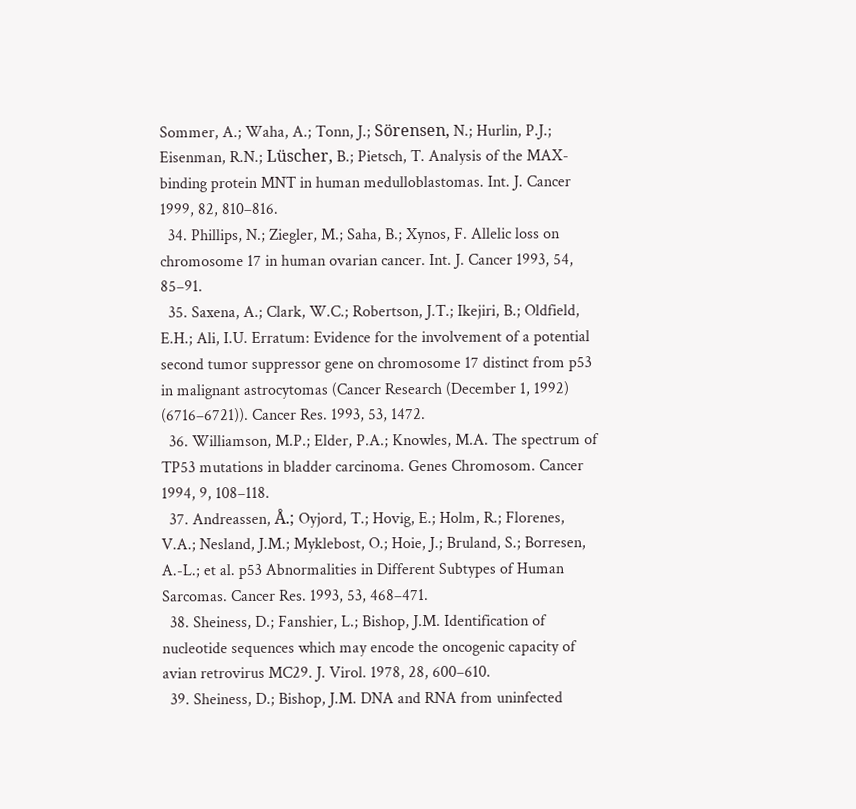Sommer, A.; Waha, A.; Tonn, J.; Sörensen, N.; Hurlin, P.J.; Eisenman, R.N.; Lüscher, B.; Pietsch, T. Analysis of the MAX-binding protein MNT in human medulloblastomas. Int. J. Cancer 1999, 82, 810–816.
  34. Phillips, N.; Ziegler, M.; Saha, B.; Xynos, F. Allelic loss on chromosome 17 in human ovarian cancer. Int. J. Cancer 1993, 54, 85–91.
  35. Saxena, A.; Clark, W.C.; Robertson, J.T.; Ikejiri, B.; Oldfield, E.H.; Ali, I.U. Erratum: Evidence for the involvement of a potential second tumor suppressor gene on chromosome 17 distinct from p53 in malignant astrocytomas (Cancer Research (December 1, 1992) (6716–6721)). Cancer Res. 1993, 53, 1472.
  36. Williamson, M.P.; Elder, P.A.; Knowles, M.A. The spectrum of TP53 mutations in bladder carcinoma. Genes Chromosom. Cancer 1994, 9, 108–118.
  37. Andreassen, Å.; Oyjord, T.; Hovig, E.; Holm, R.; Florenes, V.A.; Nesland, J.M.; Myklebost, O.; Hoie, J.; Bruland, S.; Borresen, A.-L.; et al. p53 Abnormalities in Different Subtypes of Human Sarcomas. Cancer Res. 1993, 53, 468–471.
  38. Sheiness, D.; Fanshier, L.; Bishop, J.M. Identification of nucleotide sequences which may encode the oncogenic capacity of avian retrovirus MC29. J. Virol. 1978, 28, 600–610.
  39. Sheiness, D.; Bishop, J.M. DNA and RNA from uninfected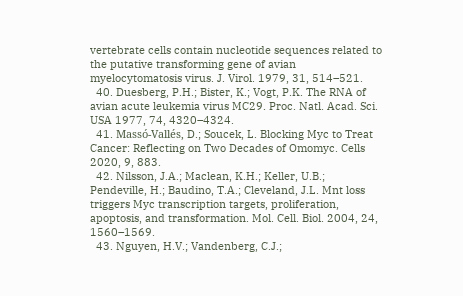vertebrate cells contain nucleotide sequences related to the putative transforming gene of avian myelocytomatosis virus. J. Virol. 1979, 31, 514–521.
  40. Duesberg, P.H.; Bister, K.; Vogt, P.K. The RNA of avian acute leukemia virus MC29. Proc. Natl. Acad. Sci. USA 1977, 74, 4320–4324.
  41. Massó-Vallés, D.; Soucek, L. Blocking Myc to Treat Cancer: Reflecting on Two Decades of Omomyc. Cells 2020, 9, 883.
  42. Nilsson, J.A.; Maclean, K.H.; Keller, U.B.; Pendeville, H.; Baudino, T.A.; Cleveland, J.L. Mnt loss triggers Myc transcription targets, proliferation, apoptosis, and transformation. Mol. Cell. Biol. 2004, 24, 1560–1569.
  43. Nguyen, H.V.; Vandenberg, C.J.;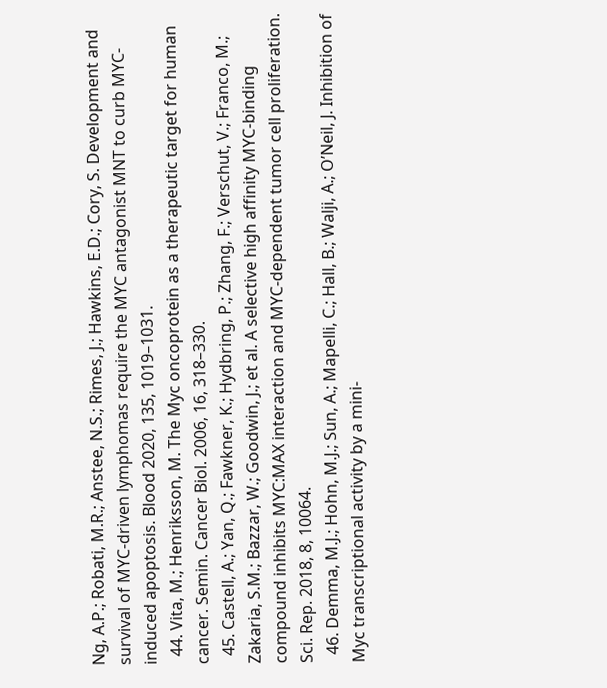Ng, A.P.; Robati, M.R.; Anstee, N.S.; Rimes, J.; Hawkins, E.D.; Cory, S. Development and survival of MYC-driven lymphomas require the MYC antagonist MNT to curb MYC-induced apoptosis. Blood 2020, 135, 1019–1031.
  44. Vita, M.; Henriksson, M. The Myc oncoprotein as a therapeutic target for human cancer. Semin. Cancer Biol. 2006, 16, 318–330.
  45. Castell, A.; Yan, Q.; Fawkner, K.; Hydbring, P.; Zhang, F.; Verschut, V.; Franco, M.; Zakaria, S.M.; Bazzar, W.; Goodwin, J.; et al. A selective high affinity MYC-binding compound inhibits MYC:MAX interaction and MYC-dependent tumor cell proliferation. Sci. Rep. 2018, 8, 10064.
  46. Demma, M.J.; Hohn, M.J.; Sun, A.; Mapelli, C.; Hall, B.; Walji, A.; O’Neil, J. Inhibition of Myc transcriptional activity by a mini-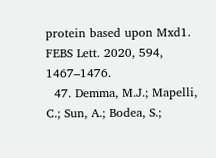protein based upon Mxd1. FEBS Lett. 2020, 594, 1467–1476.
  47. Demma, M.J.; Mapelli, C.; Sun, A.; Bodea, S.;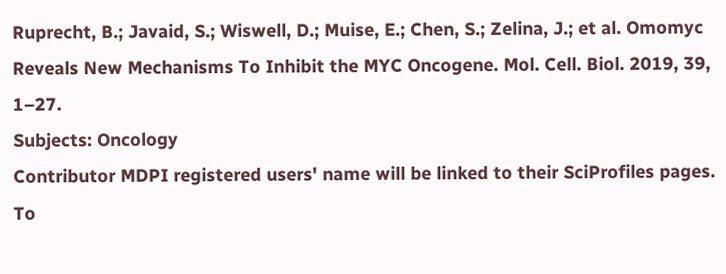Ruprecht, B.; Javaid, S.; Wiswell, D.; Muise, E.; Chen, S.; Zelina, J.; et al. Omomyc Reveals New Mechanisms To Inhibit the MYC Oncogene. Mol. Cell. Biol. 2019, 39, 1–27.
Subjects: Oncology
Contributor MDPI registered users' name will be linked to their SciProfiles pages. To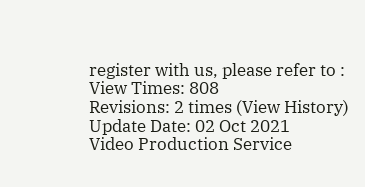register with us, please refer to :
View Times: 808
Revisions: 2 times (View History)
Update Date: 02 Oct 2021
Video Production Service